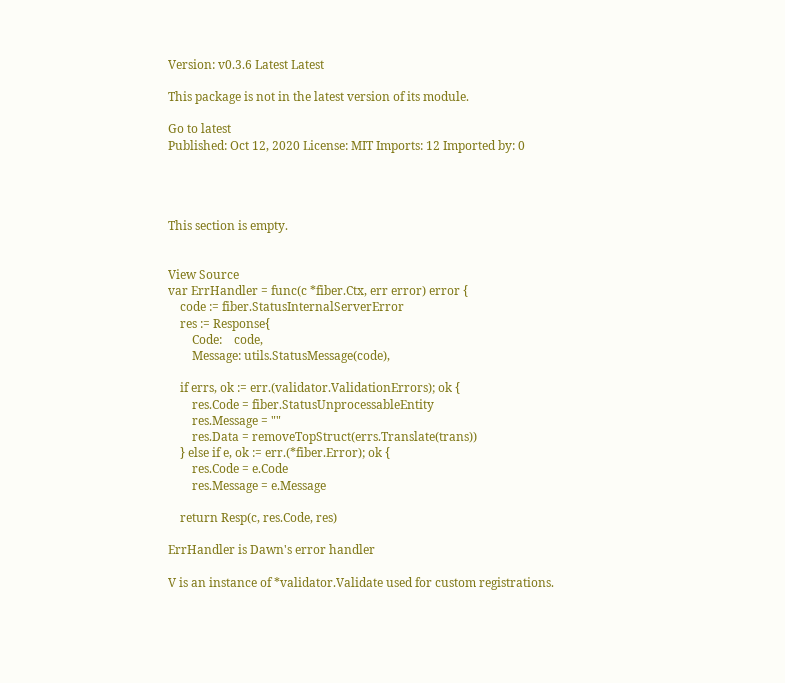Version: v0.3.6 Latest Latest

This package is not in the latest version of its module.

Go to latest
Published: Oct 12, 2020 License: MIT Imports: 12 Imported by: 0




This section is empty.


View Source
var ErrHandler = func(c *fiber.Ctx, err error) error {
    code := fiber.StatusInternalServerError
    res := Response{
        Code:    code,
        Message: utils.StatusMessage(code),

    if errs, ok := err.(validator.ValidationErrors); ok {
        res.Code = fiber.StatusUnprocessableEntity
        res.Message = ""
        res.Data = removeTopStruct(errs.Translate(trans))
    } else if e, ok := err.(*fiber.Error); ok {
        res.Code = e.Code
        res.Message = e.Message

    return Resp(c, res.Code, res)

ErrHandler is Dawn's error handler

V is an instance of *validator.Validate used for custom registrations.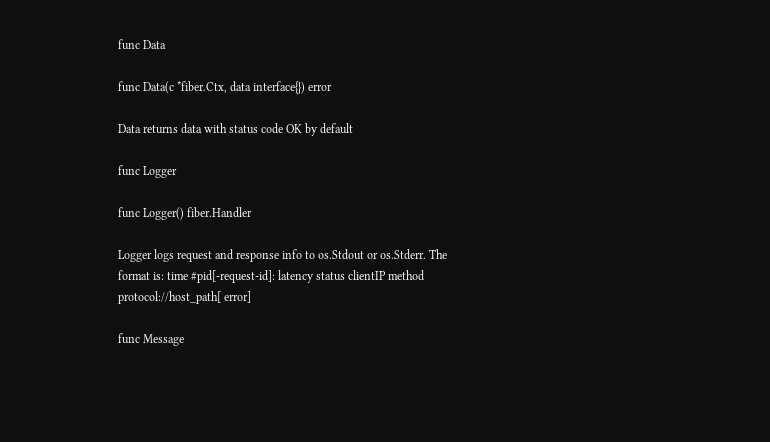func Data

func Data(c *fiber.Ctx, data interface{}) error

Data returns data with status code OK by default

func Logger

func Logger() fiber.Handler

Logger logs request and response info to os.Stdout or os.Stderr. The format is: time #pid[-request-id]: latency status clientIP method protocol://host_path[ error]

func Message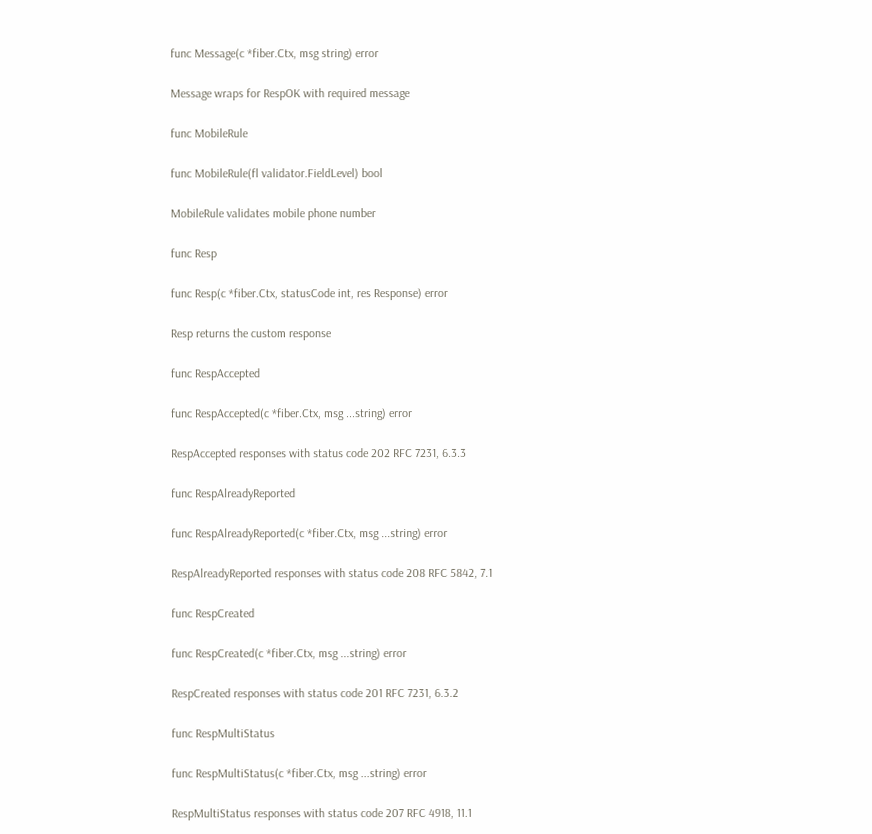func Message(c *fiber.Ctx, msg string) error

Message wraps for RespOK with required message

func MobileRule

func MobileRule(fl validator.FieldLevel) bool

MobileRule validates mobile phone number

func Resp

func Resp(c *fiber.Ctx, statusCode int, res Response) error

Resp returns the custom response

func RespAccepted

func RespAccepted(c *fiber.Ctx, msg ...string) error

RespAccepted responses with status code 202 RFC 7231, 6.3.3

func RespAlreadyReported

func RespAlreadyReported(c *fiber.Ctx, msg ...string) error

RespAlreadyReported responses with status code 208 RFC 5842, 7.1

func RespCreated

func RespCreated(c *fiber.Ctx, msg ...string) error

RespCreated responses with status code 201 RFC 7231, 6.3.2

func RespMultiStatus

func RespMultiStatus(c *fiber.Ctx, msg ...string) error

RespMultiStatus responses with status code 207 RFC 4918, 11.1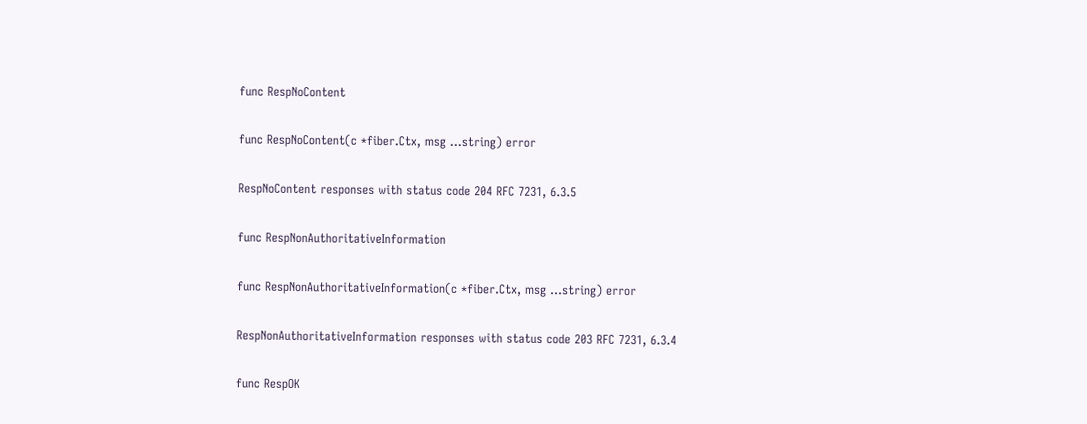func RespNoContent

func RespNoContent(c *fiber.Ctx, msg ...string) error

RespNoContent responses with status code 204 RFC 7231, 6.3.5

func RespNonAuthoritativeInformation

func RespNonAuthoritativeInformation(c *fiber.Ctx, msg ...string) error

RespNonAuthoritativeInformation responses with status code 203 RFC 7231, 6.3.4

func RespOK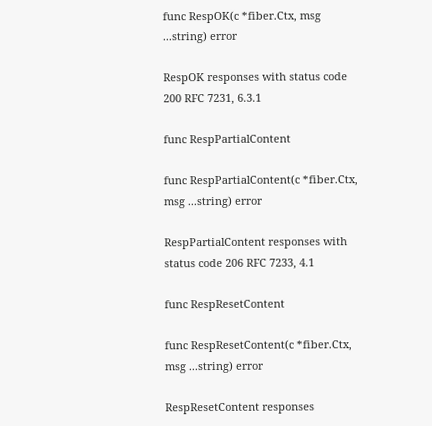func RespOK(c *fiber.Ctx, msg ...string) error

RespOK responses with status code 200 RFC 7231, 6.3.1

func RespPartialContent

func RespPartialContent(c *fiber.Ctx, msg ...string) error

RespPartialContent responses with status code 206 RFC 7233, 4.1

func RespResetContent

func RespResetContent(c *fiber.Ctx, msg ...string) error

RespResetContent responses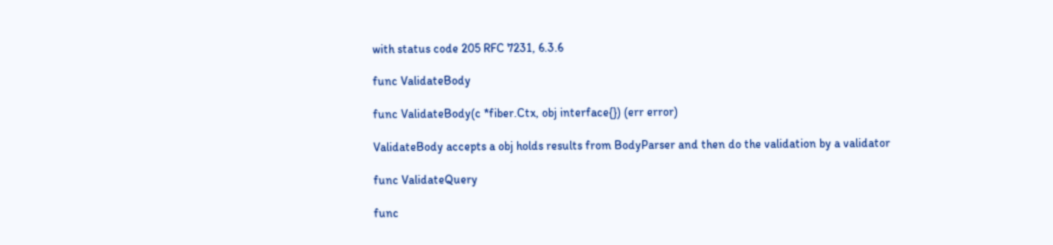with status code 205 RFC 7231, 6.3.6

func ValidateBody

func ValidateBody(c *fiber.Ctx, obj interface{}) (err error)

ValidateBody accepts a obj holds results from BodyParser and then do the validation by a validator

func ValidateQuery

func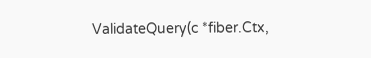ValidateQuery(c *fiber.Ctx,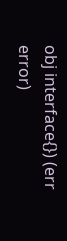obj interface{}) (err error)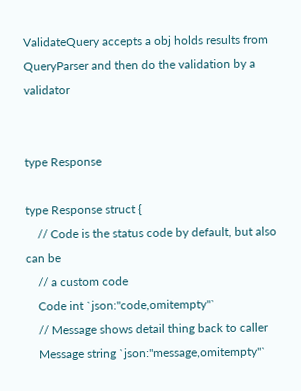ValidateQuery accepts a obj holds results from QueryParser and then do the validation by a validator


type Response

type Response struct {
    // Code is the status code by default, but also can be
    // a custom code
    Code int `json:"code,omitempty"`
    // Message shows detail thing back to caller
    Message string `json:"message,omitempty"`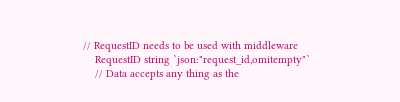// RequestID needs to be used with middleware
    RequestID string `json:"request_id,omitempty"`
    // Data accepts any thing as the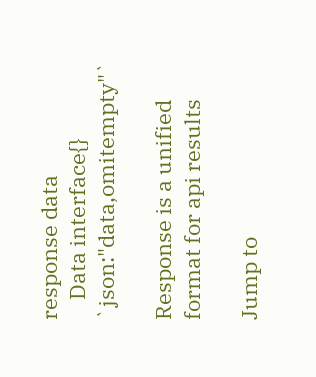response data
    Data interface{} `json:"data,omitempty"`

Response is a unified format for api results

Jump to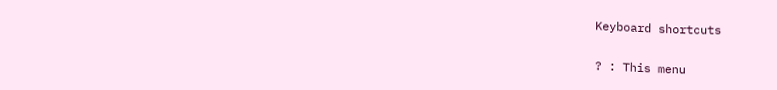Keyboard shortcuts

? : This menu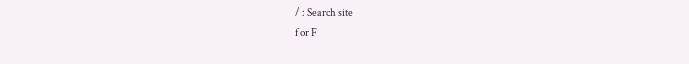/ : Search site
f or F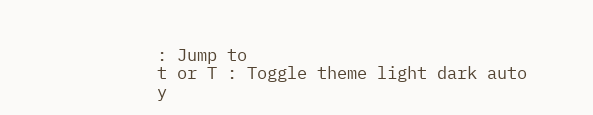: Jump to
t or T : Toggle theme light dark auto
y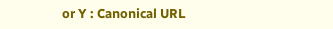or Y : Canonical URL